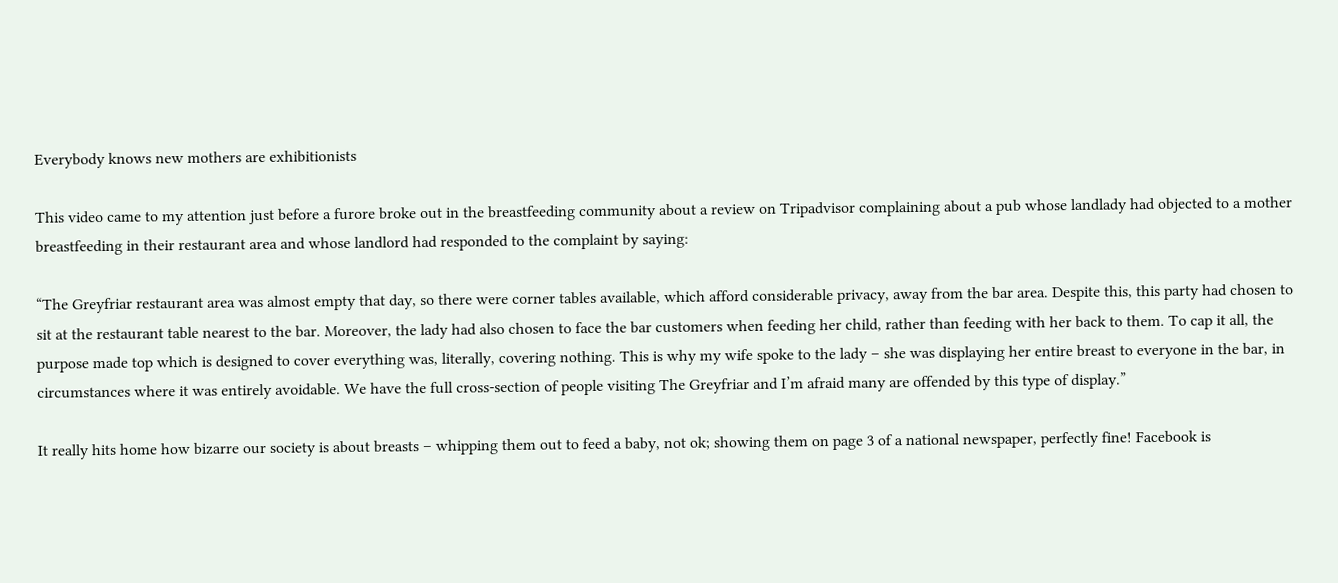Everybody knows new mothers are exhibitionists

This video came to my attention just before a furore broke out in the breastfeeding community about a review on Tripadvisor complaining about a pub whose landlady had objected to a mother breastfeeding in their restaurant area and whose landlord had responded to the complaint by saying:

“The Greyfriar restaurant area was almost empty that day, so there were corner tables available, which afford considerable privacy, away from the bar area. Despite this, this party had chosen to sit at the restaurant table nearest to the bar. Moreover, the lady had also chosen to face the bar customers when feeding her child, rather than feeding with her back to them. To cap it all, the purpose made top which is designed to cover everything was, literally, covering nothing. This is why my wife spoke to the lady – she was displaying her entire breast to everyone in the bar, in circumstances where it was entirely avoidable. We have the full cross-section of people visiting The Greyfriar and I’m afraid many are offended by this type of display.”

It really hits home how bizarre our society is about breasts – whipping them out to feed a baby, not ok; showing them on page 3 of a national newspaper, perfectly fine! Facebook is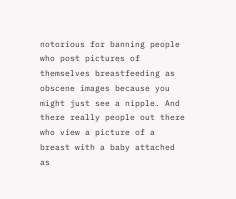notorious for banning people who post pictures of themselves breastfeeding as obscene images because you might just see a nipple. And there really people out there who view a picture of a breast with a baby attached as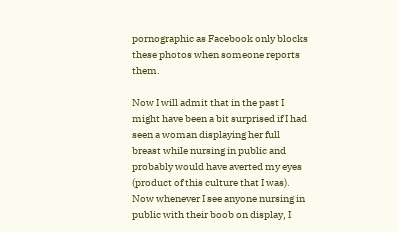pornographic as Facebook only blocks these photos when someone reports them.

Now I will admit that in the past I might have been a bit surprised if I had seen a woman displaying her full breast while nursing in public and probably would have averted my eyes (product of this culture that I was). Now whenever I see anyone nursing in public with their boob on display, I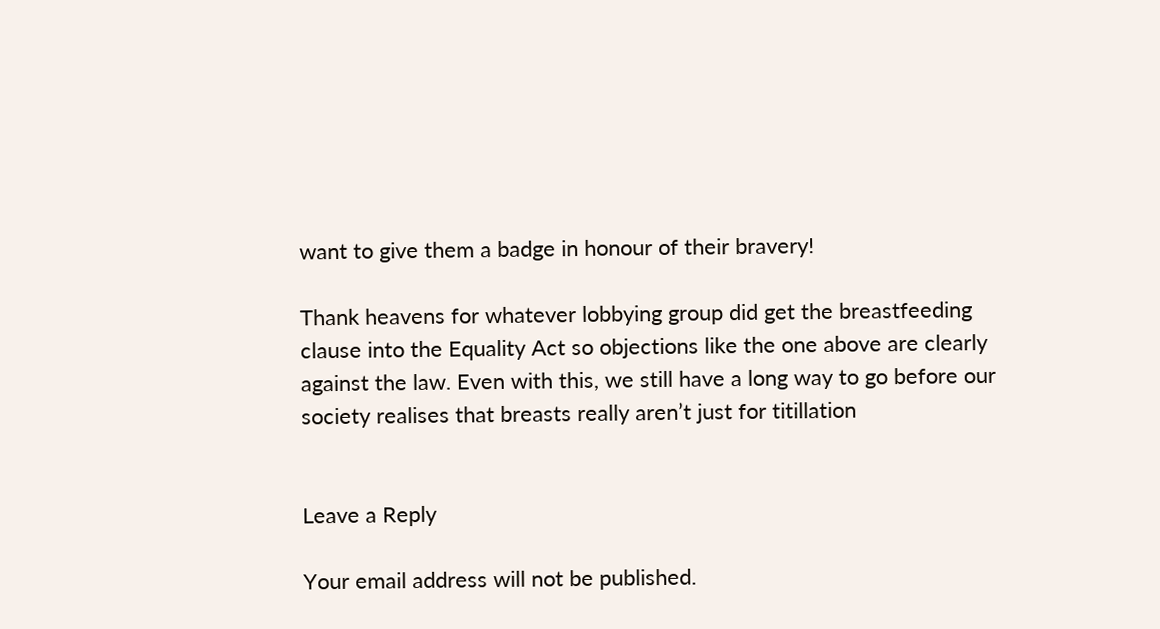want to give them a badge in honour of their bravery!

Thank heavens for whatever lobbying group did get the breastfeeding clause into the Equality Act so objections like the one above are clearly against the law. Even with this, we still have a long way to go before our society realises that breasts really aren’t just for titillation


Leave a Reply

Your email address will not be published.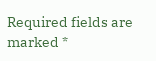Required fields are marked *